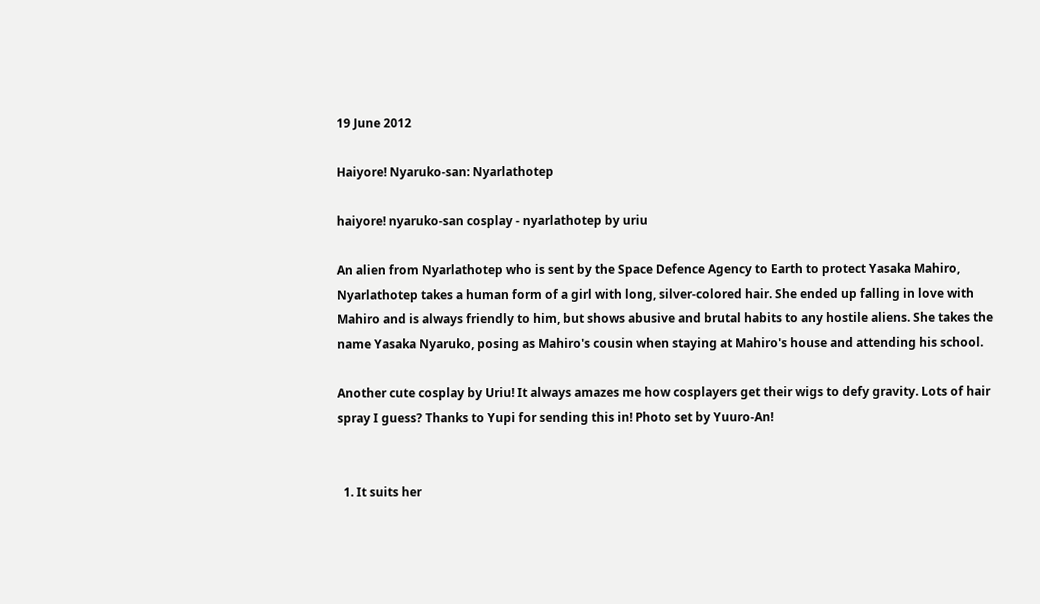19 June 2012

Haiyore! Nyaruko-san: Nyarlathotep

haiyore! nyaruko-san cosplay - nyarlathotep by uriu

An alien from Nyarlathotep who is sent by the Space Defence Agency to Earth to protect Yasaka Mahiro, Nyarlathotep takes a human form of a girl with long, silver-colored hair. She ended up falling in love with Mahiro and is always friendly to him, but shows abusive and brutal habits to any hostile aliens. She takes the name Yasaka Nyaruko, posing as Mahiro's cousin when staying at Mahiro's house and attending his school.

Another cute cosplay by Uriu! It always amazes me how cosplayers get their wigs to defy gravity. Lots of hair spray I guess? Thanks to Yupi for sending this in! Photo set by Yuuro-An!


  1. It suits her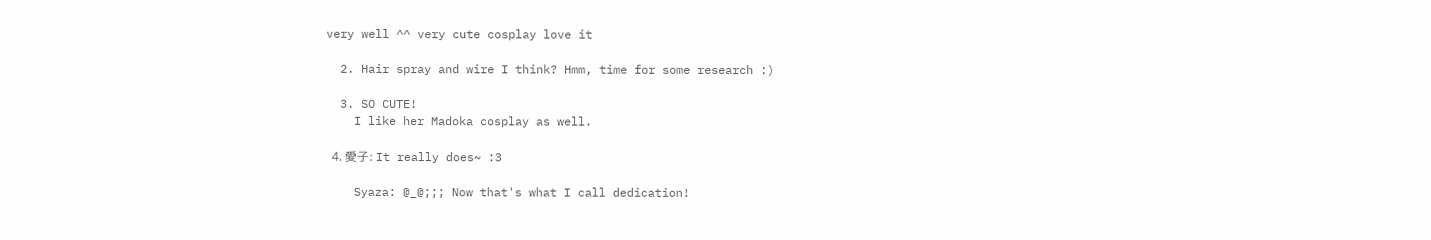very well ^^ very cute cosplay love it

  2. Hair spray and wire I think? Hmm, time for some research :)

  3. SO CUTE!
    I like her Madoka cosplay as well.

  4. 愛子: It really does~ :3

    Syaza: @_@;;; Now that's what I call dedication!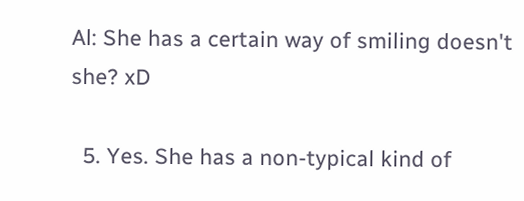Al: She has a certain way of smiling doesn't she? xD

  5. Yes. She has a non-typical kind of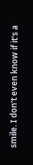smile. I don't even know if it's a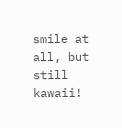smile at all, but still kawaii!